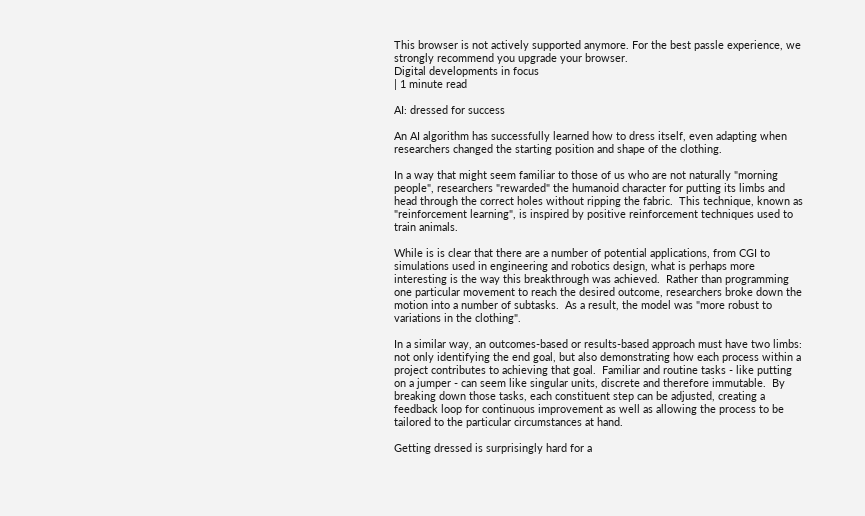This browser is not actively supported anymore. For the best passle experience, we strongly recommend you upgrade your browser.
Digital developments in focus
| 1 minute read

AI: dressed for success

An AI algorithm has successfully learned how to dress itself, even adapting when researchers changed the starting position and shape of the clothing.

In a way that might seem familiar to those of us who are not naturally "morning people", researchers "rewarded" the humanoid character for putting its limbs and head through the correct holes without ripping the fabric.  This technique, known as "reinforcement learning", is inspired by positive reinforcement techniques used to train animals.

While is is clear that there are a number of potential applications, from CGI to simulations used in engineering and robotics design, what is perhaps more interesting is the way this breakthrough was achieved.  Rather than programming one particular movement to reach the desired outcome, researchers broke down the motion into a number of subtasks.  As a result, the model was "more robust to variations in the clothing".

In a similar way, an outcomes-based or results-based approach must have two limbs: not only identifying the end goal, but also demonstrating how each process within a project contributes to achieving that goal.  Familiar and routine tasks - like putting on a jumper - can seem like singular units, discrete and therefore immutable.  By breaking down those tasks, each constituent step can be adjusted, creating a feedback loop for continuous improvement as well as allowing the process to be tailored to the particular circumstances at hand.

Getting dressed is surprisingly hard for a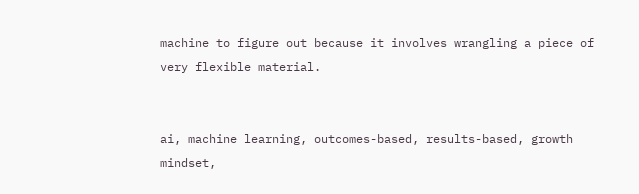machine to figure out because it involves wrangling a piece of very flexible material.


ai, machine learning, outcomes-based, results-based, growth mindset,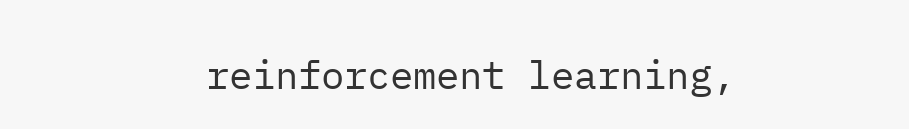reinforcement learning,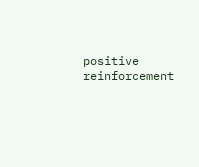positive reinforcement